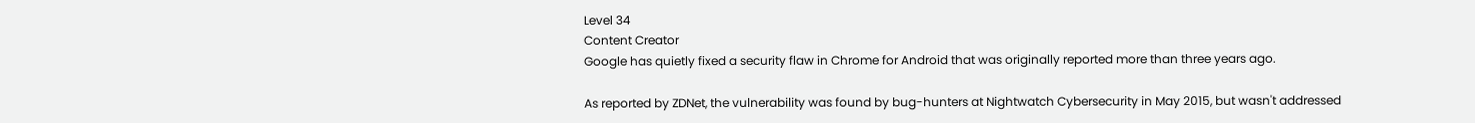Level 34
Content Creator
Google has quietly fixed a security flaw in Chrome for Android that was originally reported more than three years ago.

As reported by ZDNet, the vulnerability was found by bug-hunters at Nightwatch Cybersecurity in May 2015, but wasn't addressed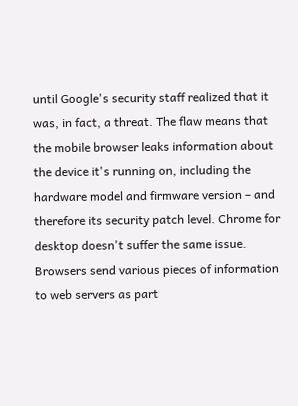until Google's security staff realized that it was, in fact, a threat. The flaw means that the mobile browser leaks information about the device it's running on, including the hardware model and firmware version – and therefore its security patch level. Chrome for desktop doesn't suffer the same issue. Browsers send various pieces of information to web servers as part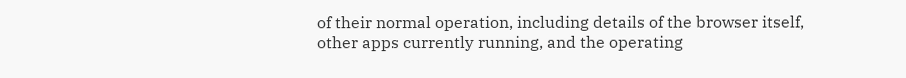of their normal operation, including details of the browser itself, other apps currently running, and the operating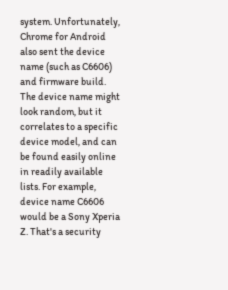system. Unfortunately, Chrome for Android also sent the device name (such as C6606) and firmware build. The device name might look random, but it correlates to a specific device model, and can be found easily online in readily available lists. For example, device name C6606 would be a Sony Xperia Z. That's a security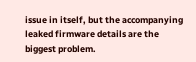issue in itself, but the accompanying leaked firmware details are the biggest problem.